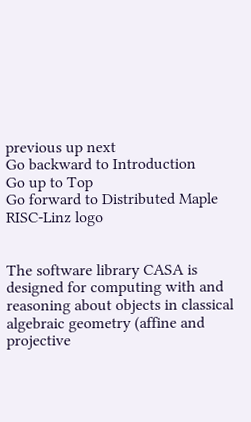previous up next
Go backward to Introduction
Go up to Top
Go forward to Distributed Maple
RISC-Linz logo


The software library CASA is designed for computing with and reasoning about objects in classical algebraic geometry (affine and projective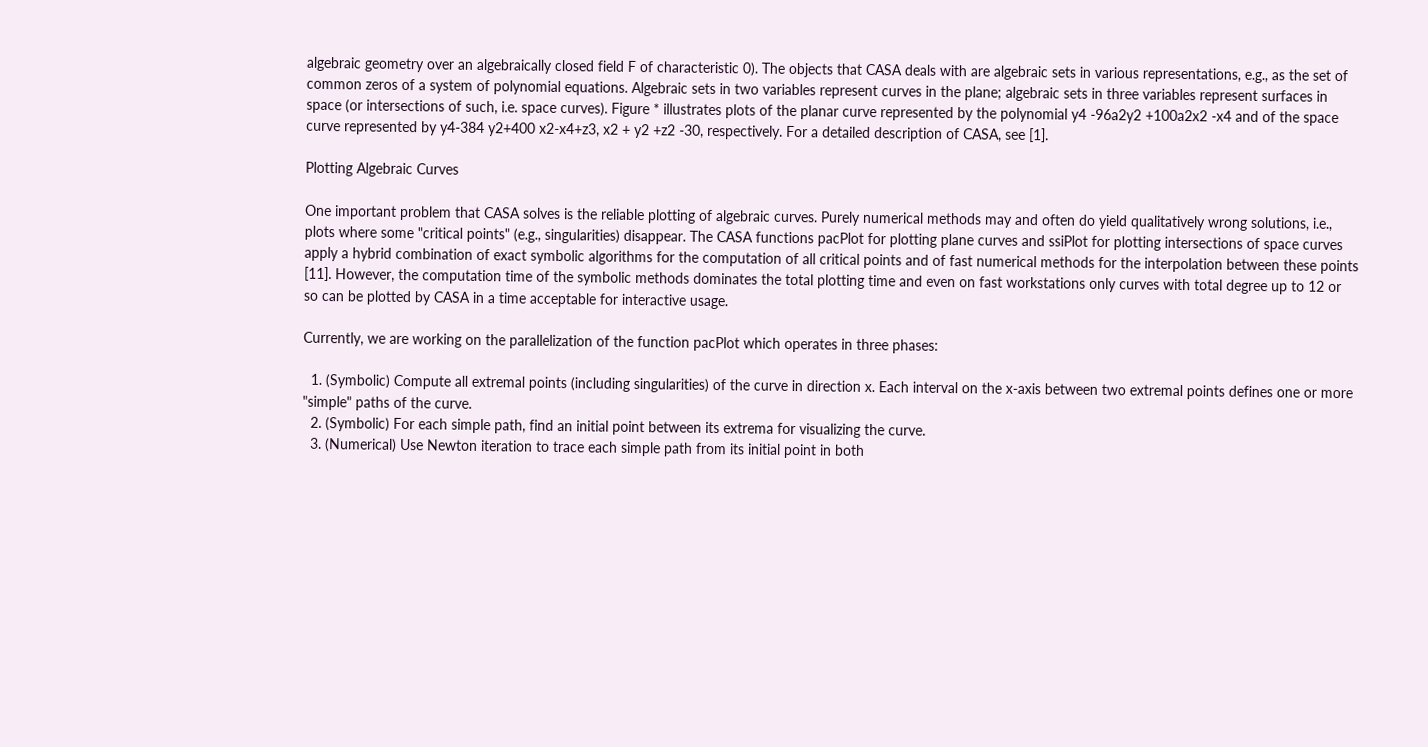algebraic geometry over an algebraically closed field F of characteristic 0). The objects that CASA deals with are algebraic sets in various representations, e.g., as the set of common zeros of a system of polynomial equations. Algebraic sets in two variables represent curves in the plane; algebraic sets in three variables represent surfaces in space (or intersections of such, i.e. space curves). Figure * illustrates plots of the planar curve represented by the polynomial y4 -96a2y2 +100a2x2 -x4 and of the space curve represented by y4-384 y2+400 x2-x4+z3, x2 + y2 +z2 -30, respectively. For a detailed description of CASA, see [1].

Plotting Algebraic Curves

One important problem that CASA solves is the reliable plotting of algebraic curves. Purely numerical methods may and often do yield qualitatively wrong solutions, i.e., plots where some "critical points" (e.g., singularities) disappear. The CASA functions pacPlot for plotting plane curves and ssiPlot for plotting intersections of space curves apply a hybrid combination of exact symbolic algorithms for the computation of all critical points and of fast numerical methods for the interpolation between these points [11]. However, the computation time of the symbolic methods dominates the total plotting time and even on fast workstations only curves with total degree up to 12 or so can be plotted by CASA in a time acceptable for interactive usage.

Currently, we are working on the parallelization of the function pacPlot which operates in three phases:

  1. (Symbolic) Compute all extremal points (including singularities) of the curve in direction x. Each interval on the x-axis between two extremal points defines one or more "simple" paths of the curve.
  2. (Symbolic) For each simple path, find an initial point between its extrema for visualizing the curve.
  3. (Numerical) Use Newton iteration to trace each simple path from its initial point in both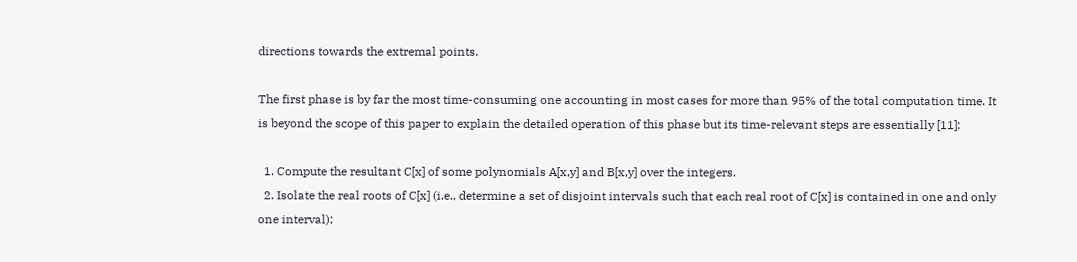directions towards the extremal points.

The first phase is by far the most time-consuming one accounting in most cases for more than 95% of the total computation time. It is beyond the scope of this paper to explain the detailed operation of this phase but its time-relevant steps are essentially [11]:

  1. Compute the resultant C[x] of some polynomials A[x,y] and B[x,y] over the integers.
  2. Isolate the real roots of C[x] (i.e., determine a set of disjoint intervals such that each real root of C[x] is contained in one and only one interval);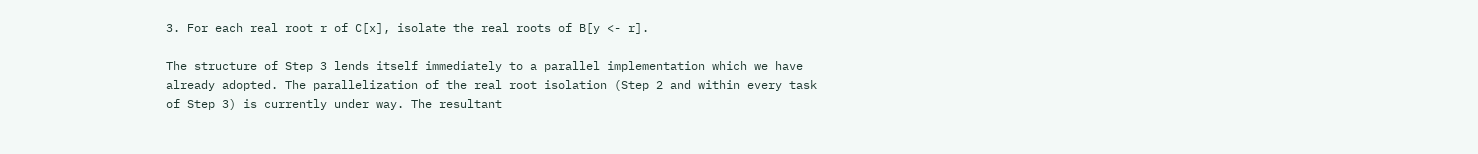3. For each real root r of C[x], isolate the real roots of B[y <- r].

The structure of Step 3 lends itself immediately to a parallel implementation which we have already adopted. The parallelization of the real root isolation (Step 2 and within every task of Step 3) is currently under way. The resultant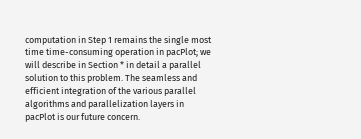computation in Step 1 remains the single most time time-consuming operation in pacPlot; we will describe in Section * in detail a parallel solution to this problem. The seamless and efficient integration of the various parallel algorithms and parallelization layers in pacPlot is our future concern.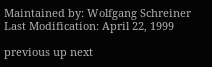Maintained by: Wolfgang Schreiner
Last Modification: April 22, 1999

previous up next